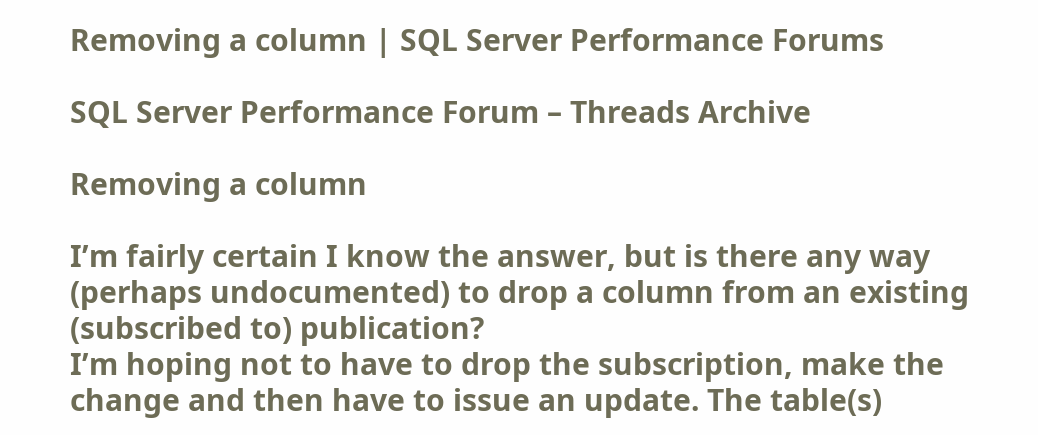Removing a column | SQL Server Performance Forums

SQL Server Performance Forum – Threads Archive

Removing a column

I’m fairly certain I know the answer, but is there any way (perhaps undocumented) to drop a column from an existing (subscribed to) publication?
I’m hoping not to have to drop the subscription, make the change and then have to issue an update. The table(s)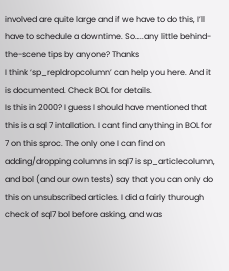involved are quite large and if we have to do this, I’ll have to schedule a downtime. So…..any little behind-the-scene tips by anyone? Thanks
I think ‘sp_repldropcolumn’ can help you here. And it is documented. Check BOL for details.
Is this in 2000? I guess I should have mentioned that this is a sql 7 intallation. I cant find anything in BOL for 7 on this sproc. The only one I can find on adding/dropping columns in sql7 is sp_articlecolumn, and bol (and our own tests) say that you can only do this on unsubscribed articles. I did a fairly thurough check of sql7 bol before asking, and was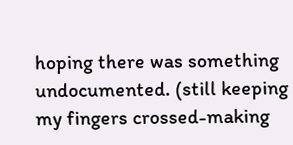hoping there was something undocumented. (still keeping my fingers crossed-making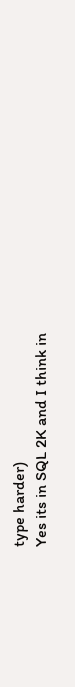type harder)
Yes its in SQL 2K and I think in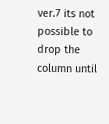ver.7 its not possible to drop the column until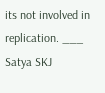its not involved in replication. ___
Satya SKJ